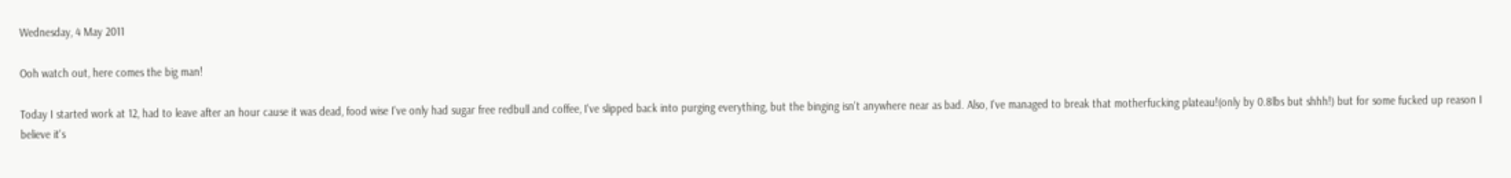Wednesday, 4 May 2011

Ooh watch out, here comes the big man!

Today I started work at 12, had to leave after an hour cause it was dead, food wise I've only had sugar free redbull and coffee, I've slipped back into purging everything, but the binging isn't anywhere near as bad. Also, I've managed to break that motherfucking plateau!(only by 0.8lbs but shhh!) but for some fucked up reason I believe it's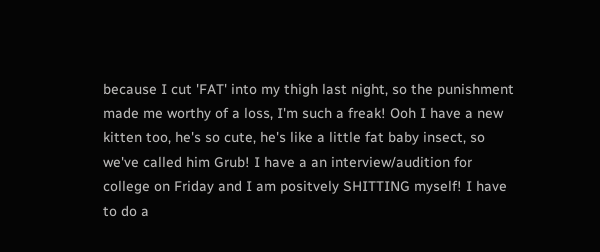because I cut 'FAT' into my thigh last night, so the punishment made me worthy of a loss, I'm such a freak! Ooh I have a new kitten too, he's so cute, he's like a little fat baby insect, so we've called him Grub! I have a an interview/audition for college on Friday and I am positvely SHITTING myself! I have to do a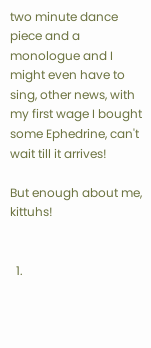two minute dance piece and a monologue and I might even have to sing, other news, with my first wage I bought some Ephedrine, can't wait till it arrives!

But enough about me, kittuhs!


  1.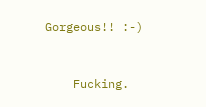Gorgeous!! :-)



    Fucking.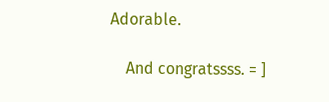Adorable.

    And congratssss. = ]